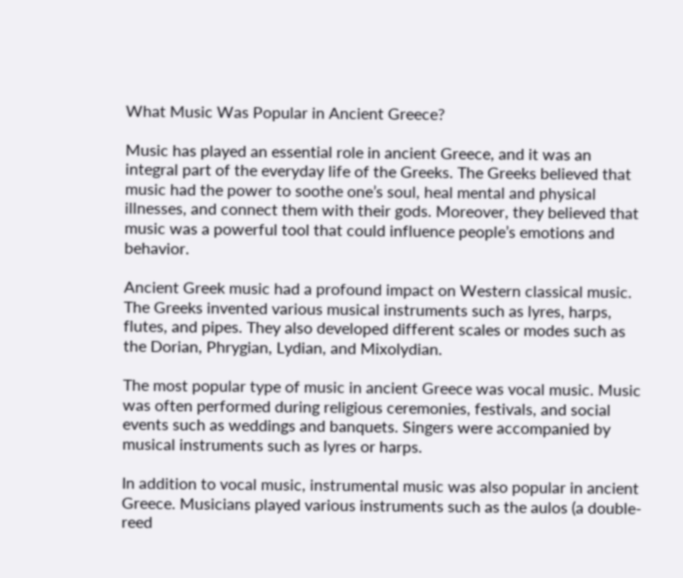What Music Was Popular in Ancient Greece?

Music has played an essential role in ancient Greece, and it was an integral part of the everyday life of the Greeks. The Greeks believed that music had the power to soothe one’s soul, heal mental and physical illnesses, and connect them with their gods. Moreover, they believed that music was a powerful tool that could influence people’s emotions and behavior.

Ancient Greek music had a profound impact on Western classical music. The Greeks invented various musical instruments such as lyres, harps, flutes, and pipes. They also developed different scales or modes such as the Dorian, Phrygian, Lydian, and Mixolydian.

The most popular type of music in ancient Greece was vocal music. Music was often performed during religious ceremonies, festivals, and social events such as weddings and banquets. Singers were accompanied by musical instruments such as lyres or harps.

In addition to vocal music, instrumental music was also popular in ancient Greece. Musicians played various instruments such as the aulos (a double-reed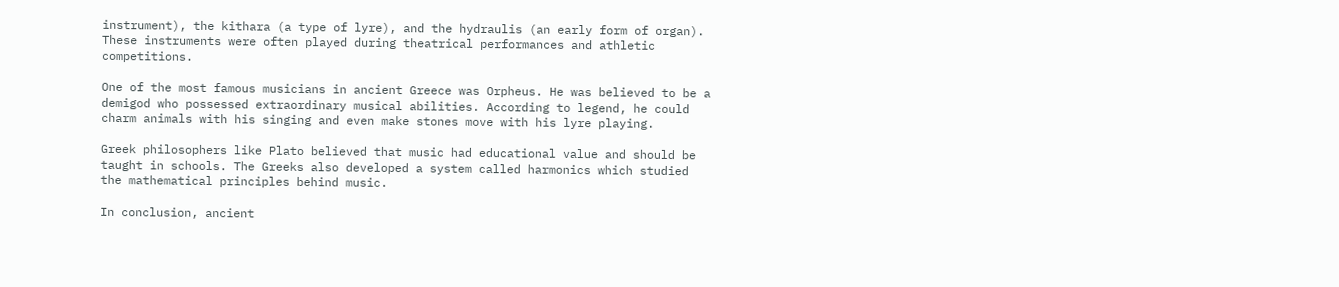instrument), the kithara (a type of lyre), and the hydraulis (an early form of organ). These instruments were often played during theatrical performances and athletic competitions.

One of the most famous musicians in ancient Greece was Orpheus. He was believed to be a demigod who possessed extraordinary musical abilities. According to legend, he could charm animals with his singing and even make stones move with his lyre playing.

Greek philosophers like Plato believed that music had educational value and should be taught in schools. The Greeks also developed a system called harmonics which studied the mathematical principles behind music.

In conclusion, ancient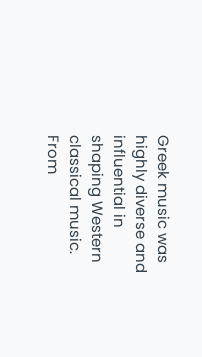Greek music was highly diverse and influential in shaping Western classical music. From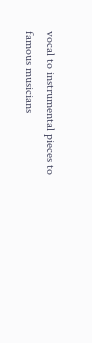vocal to instrumental pieces to famous musicians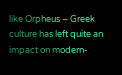like Orpheus – Greek culture has left quite an impact on modern-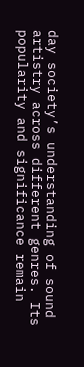day society’s understanding of sound artistry across different genres. Its popularity and significance remain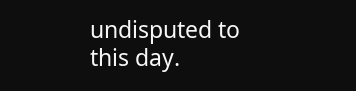undisputed to this day.